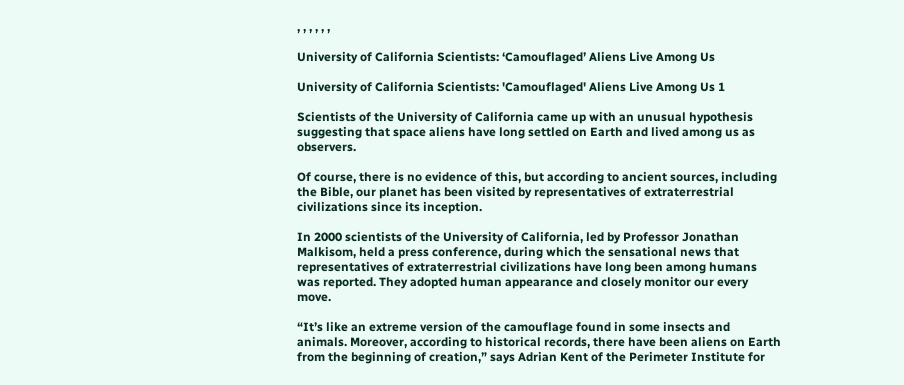, , , , , ,

University of California Scientists: ‘Camouflaged’ Aliens Live Among Us

University of California Scientists: 'Camouflaged' Aliens Live Among Us 1

Scientists of the University of California came up with an unusual hypothesis suggesting that space aliens have long settled on Earth and lived among us as observers.

Of course, there is no evidence of this, but according to ancient sources, including the Bible, our planet has been visited by representatives of extraterrestrial civilizations since its inception.

In 2000 scientists of the University of California, led by Professor Jonathan Malkisom, held a press conference, during which the sensational news that representatives of extraterrestrial civilizations have long been among humans was reported. They adopted human appearance and closely monitor our every move.

“It’s like an extreme version of the camouflage found in some insects and animals. Moreover, according to historical records, there have been aliens on Earth from the beginning of creation,” says Adrian Kent of the Perimeter Institute for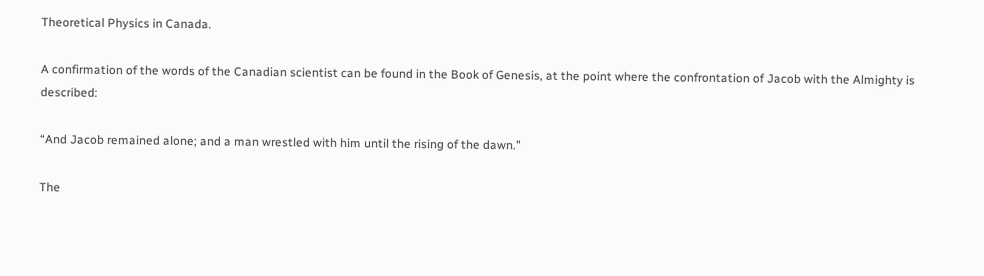Theoretical Physics in Canada.

A confirmation of the words of the Canadian scientist can be found in the Book of Genesis, at the point where the confrontation of Jacob with the Almighty is described:

“And Jacob remained alone; and a man wrestled with him until the rising of the dawn.”

The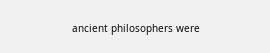ancient philosophers were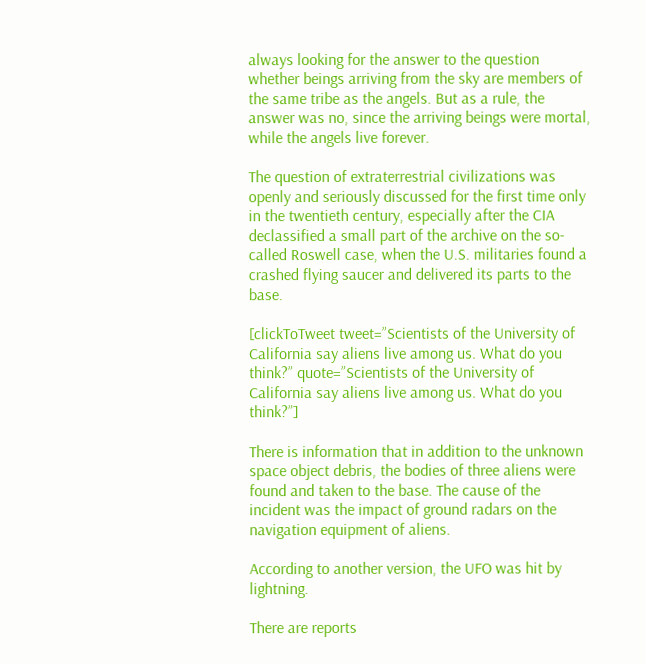always looking for the answer to the question whether beings arriving from the sky are members of the same tribe as the angels. But as a rule, the answer was no, since the arriving beings were mortal, while the angels live forever.

The question of extraterrestrial civilizations was openly and seriously discussed for the first time only in the twentieth century, especially after the CIA declassified a small part of the archive on the so-called Roswell case, when the U.S. militaries found a crashed flying saucer and delivered its parts to the base.

[clickToTweet tweet=”Scientists of the University of California say aliens live among us. What do you think?” quote=”Scientists of the University of California say aliens live among us. What do you think?”]

There is information that in addition to the unknown space object debris, the bodies of three aliens were found and taken to the base. The cause of the incident was the impact of ground radars on the navigation equipment of aliens.

According to another version, the UFO was hit by lightning.

There are reports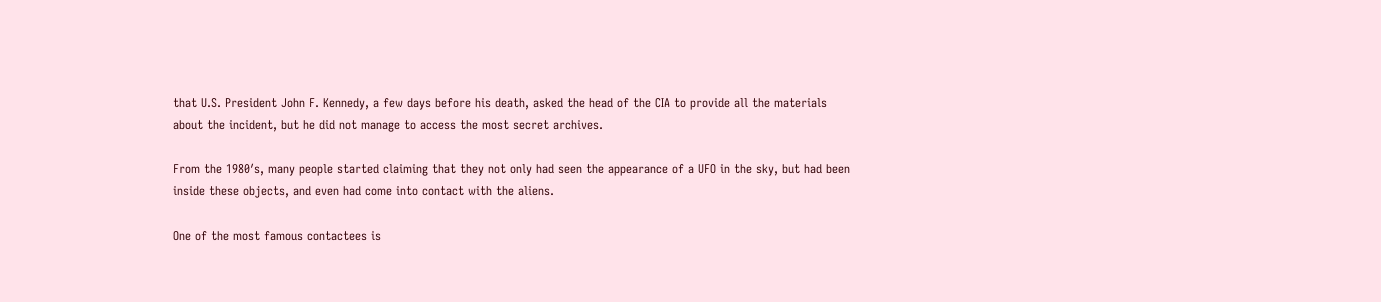that U.S. President John F. Kennedy, a few days before his death, asked the head of the CIA to provide all the materials about the incident, but he did not manage to access the most secret archives.

From the 1980′s, many people started claiming that they not only had seen the appearance of a UFO in the sky, but had been inside these objects, and even had come into contact with the aliens.

One of the most famous contactees is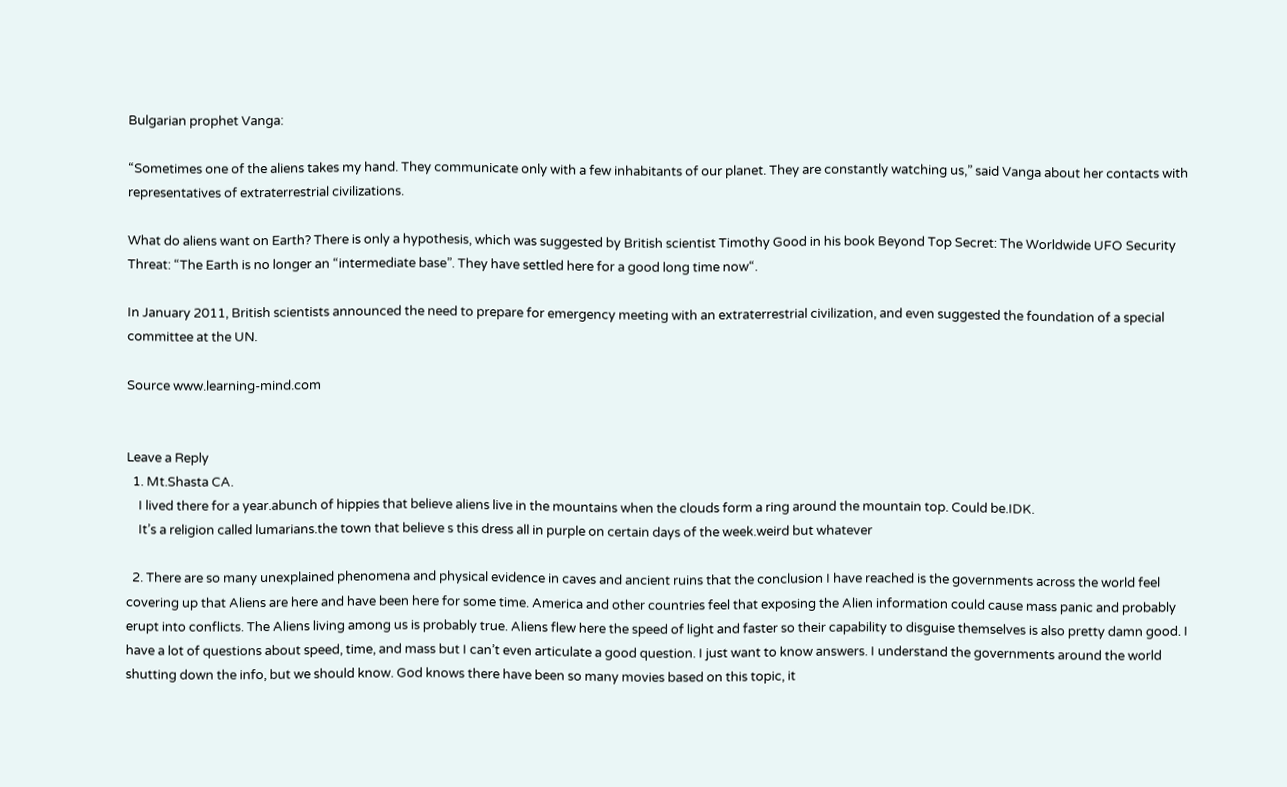Bulgarian prophet Vanga:

“Sometimes one of the aliens takes my hand. They communicate only with a few inhabitants of our planet. They are constantly watching us,” said Vanga about her contacts with representatives of extraterrestrial civilizations.

What do aliens want on Earth? There is only a hypothesis, which was suggested by British scientist Timothy Good in his book Beyond Top Secret: The Worldwide UFO Security Threat: “The Earth is no longer an “intermediate base”. They have settled here for a good long time now“.

In January 2011, British scientists announced the need to prepare for emergency meeting with an extraterrestrial civilization, and even suggested the foundation of a special committee at the UN.

Source www.learning-mind.com


Leave a Reply
  1. Mt.Shasta CA.
    I lived there for a year.abunch of hippies that believe aliens live in the mountains when the clouds form a ring around the mountain top. Could be.IDK.
    It’s a religion called lumarians.the town that believe s this dress all in purple on certain days of the week.weird but whatever

  2. There are so many unexplained phenomena and physical evidence in caves and ancient ruins that the conclusion I have reached is the governments across the world feel covering up that Aliens are here and have been here for some time. America and other countries feel that exposing the Alien information could cause mass panic and probably erupt into conflicts. The Aliens living among us is probably true. Aliens flew here the speed of light and faster so their capability to disguise themselves is also pretty damn good. I have a lot of questions about speed, time, and mass but I can’t even articulate a good question. I just want to know answers. I understand the governments around the world shutting down the info, but we should know. God knows there have been so many movies based on this topic, it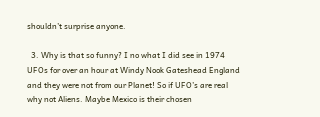shouldn’t surprise anyone.

  3. Why is that so funny? I no what I did see in 1974 UFOs for over an hour at Windy Nook Gateshead England and they were not from our Planet! So if UFO’s are real why not Aliens. Maybe Mexico is their chosen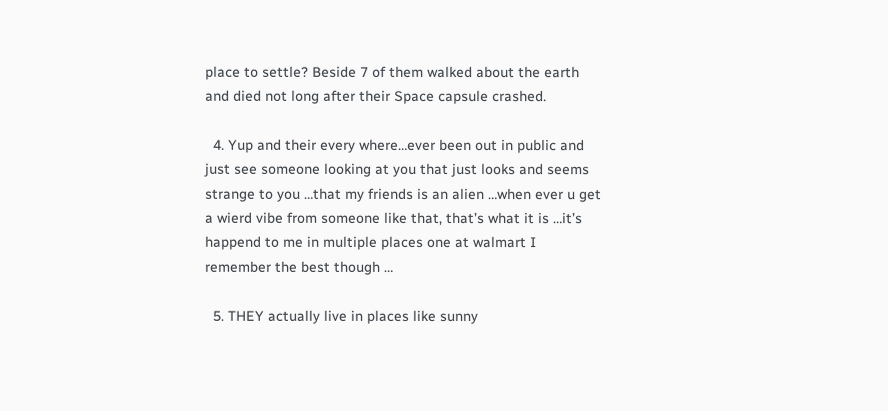place to settle? Beside 7 of them walked about the earth and died not long after their Space capsule crashed.

  4. Yup and their every where…ever been out in public and just see someone looking at you that just looks and seems strange to you …that my friends is an alien …when ever u get a wierd vibe from someone like that, that’s what it is …it’s happend to me in multiple places one at walmart I remember the best though …

  5. THEY actually live in places like sunny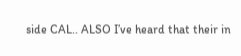side CAL.. ALSO I’ve heard that their in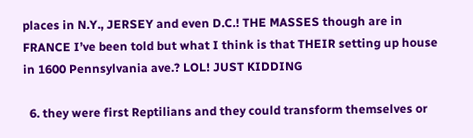places in N.Y., JERSEY and even D.C.! THE MASSES though are in FRANCE I’ve been told but what I think is that THEIR setting up house in 1600 Pennsylvania ave.? LOL! JUST KIDDING

  6. they were first Reptilians and they could transform themselves or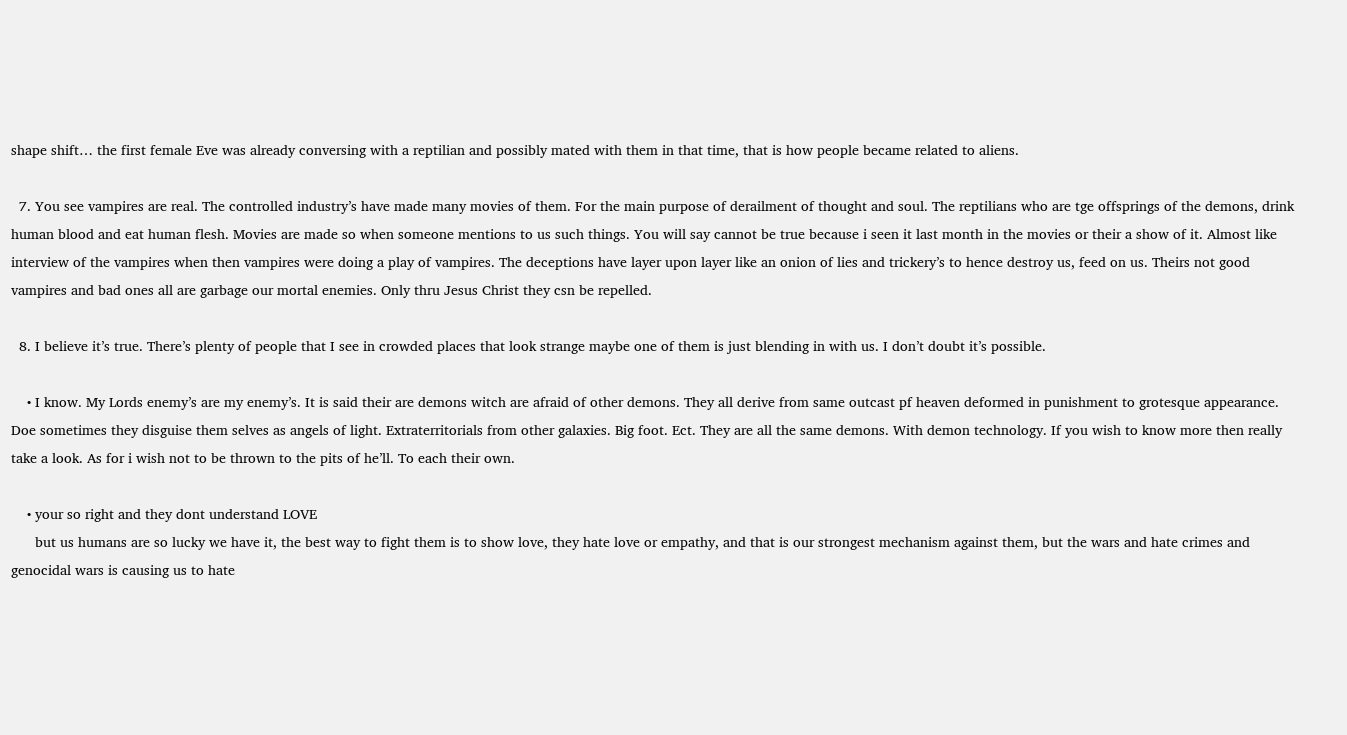shape shift… the first female Eve was already conversing with a reptilian and possibly mated with them in that time, that is how people became related to aliens.

  7. You see vampires are real. The controlled industry’s have made many movies of them. For the main purpose of derailment of thought and soul. The reptilians who are tge offsprings of the demons, drink human blood and eat human flesh. Movies are made so when someone mentions to us such things. You will say cannot be true because i seen it last month in the movies or their a show of it. Almost like interview of the vampires when then vampires were doing a play of vampires. The deceptions have layer upon layer like an onion of lies and trickery’s to hence destroy us, feed on us. Theirs not good vampires and bad ones all are garbage our mortal enemies. Only thru Jesus Christ they csn be repelled.

  8. I believe it’s true. There’s plenty of people that I see in crowded places that look strange maybe one of them is just blending in with us. I don’t doubt it’s possible.

    • I know. My Lords enemy’s are my enemy’s. It is said their are demons witch are afraid of other demons. They all derive from same outcast pf heaven deformed in punishment to grotesque appearance. Doe sometimes they disguise them selves as angels of light. Extraterritorials from other galaxies. Big foot. Ect. They are all the same demons. With demon technology. If you wish to know more then really take a look. As for i wish not to be thrown to the pits of he’ll. To each their own.

    • your so right and they dont understand LOVE
      but us humans are so lucky we have it, the best way to fight them is to show love, they hate love or empathy, and that is our strongest mechanism against them, but the wars and hate crimes and genocidal wars is causing us to hate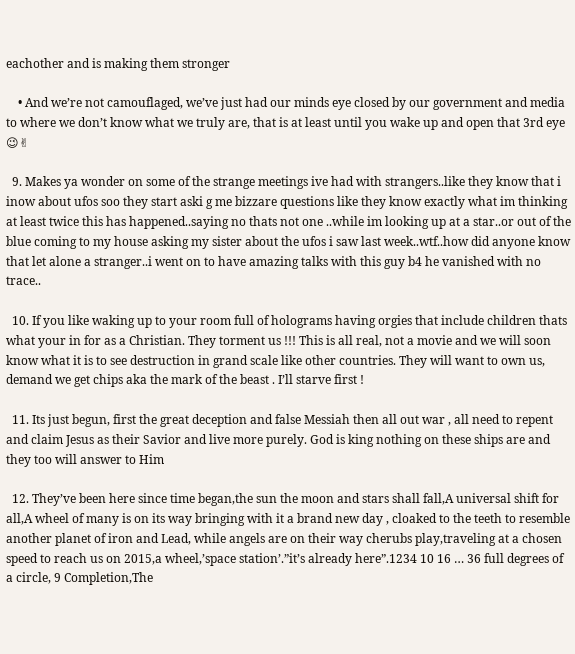eachother and is making them stronger

    • And we’re not camouflaged, we’ve just had our minds eye closed by our government and media to where we don’t know what we truly are, that is at least until you wake up and open that 3rd eye 😉✌

  9. Makes ya wonder on some of the strange meetings ive had with strangers..like they know that i inow about ufos soo they start aski g me bizzare questions like they know exactly what im thinking at least twice this has happened..saying no thats not one ..while im looking up at a star..or out of the blue coming to my house asking my sister about the ufos i saw last week..wtf..how did anyone know that let alone a stranger..i went on to have amazing talks with this guy b4 he vanished with no trace..

  10. If you like waking up to your room full of holograms having orgies that include children thats what your in for as a Christian. They torment us !!! This is all real, not a movie and we will soon know what it is to see destruction in grand scale like other countries. They will want to own us, demand we get chips aka the mark of the beast . I’ll starve first !

  11. Its just begun, first the great deception and false Messiah then all out war , all need to repent and claim Jesus as their Savior and live more purely. God is king nothing on these ships are and they too will answer to Him

  12. They’ve been here since time began,the sun the moon and stars shall fall,A universal shift for all,A wheel of many is on its way bringing with it a brand new day , cloaked to the teeth to resemble another planet of iron and Lead, while angels are on their way cherubs play,traveling at a chosen speed to reach us on 2015,a wheel,’space station’.”it’s already here”.1234 10 16 … 36 full degrees of a circle, 9 Completion,The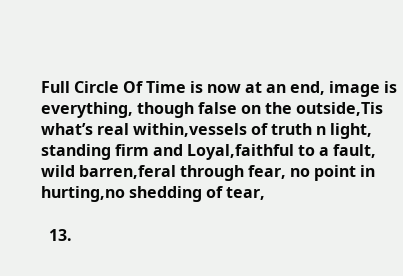Full Circle Of Time is now at an end, image is everything, though false on the outside,Tis what’s real within,vessels of truth n light, standing firm and Loyal,faithful to a fault, wild barren,feral through fear, no point in hurting,no shedding of tear,

  13.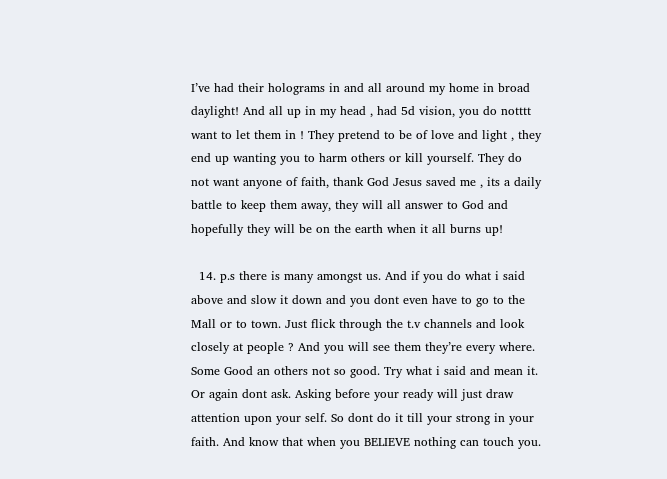I’ve had their holograms in and all around my home in broad daylight! And all up in my head , had 5d vision, you do notttt want to let them in ! They pretend to be of love and light , they end up wanting you to harm others or kill yourself. They do not want anyone of faith, thank God Jesus saved me , its a daily battle to keep them away, they will all answer to God and hopefully they will be on the earth when it all burns up!

  14. p.s there is many amongst us. And if you do what i said above and slow it down and you dont even have to go to the Mall or to town. Just flick through the t.v channels and look closely at people ? And you will see them they’re every where. Some Good an others not so good. Try what i said and mean it. Or again dont ask. Asking before your ready will just draw attention upon your self. So dont do it till your strong in your faith. And know that when you BELIEVE nothing can touch you.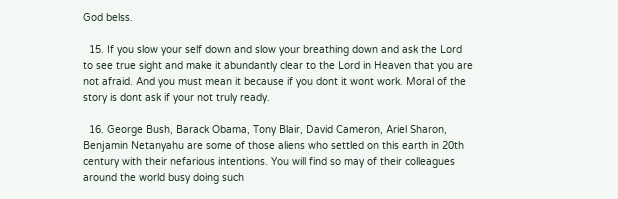God belss.

  15. If you slow your self down and slow your breathing down and ask the Lord to see true sight and make it abundantly clear to the Lord in Heaven that you are not afraid. And you must mean it because if you dont it wont work. Moral of the story is dont ask if your not truly ready.

  16. George Bush, Barack Obama, Tony Blair, David Cameron, Ariel Sharon, Benjamin Netanyahu are some of those aliens who settled on this earth in 20th century with their nefarious intentions. You will find so may of their colleagues around the world busy doing such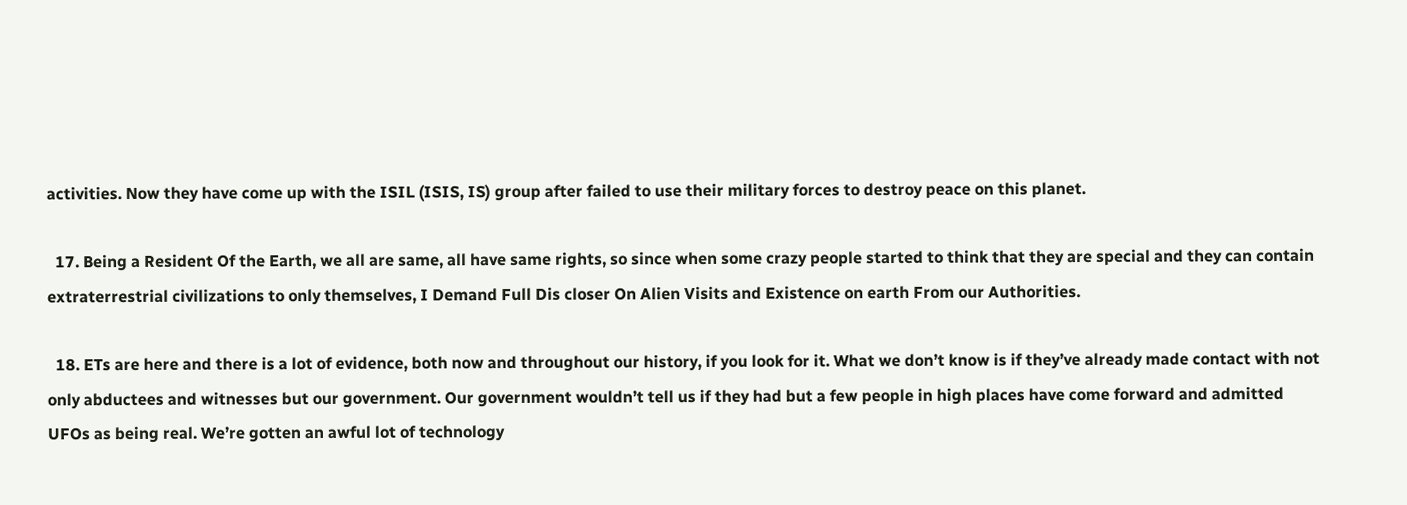activities. Now they have come up with the ISIL (ISIS, IS) group after failed to use their military forces to destroy peace on this planet.

  17. Being a Resident Of the Earth, we all are same, all have same rights, so since when some crazy people started to think that they are special and they can contain extraterrestrial civilizations to only themselves, I Demand Full Dis closer On Alien Visits and Existence on earth From our Authorities.

  18. ETs are here and there is a lot of evidence, both now and throughout our history, if you look for it. What we don’t know is if they’ve already made contact with not only abductees and witnesses but our government. Our government wouldn’t tell us if they had but a few people in high places have come forward and admitted UFOs as being real. We’re gotten an awful lot of technology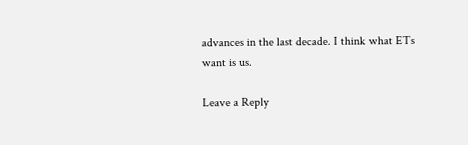advances in the last decade. I think what ETs want is us.

Leave a Reply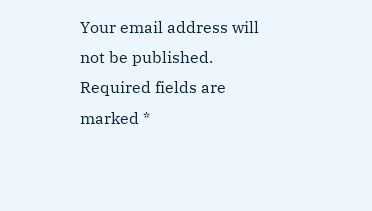Your email address will not be published. Required fields are marked *